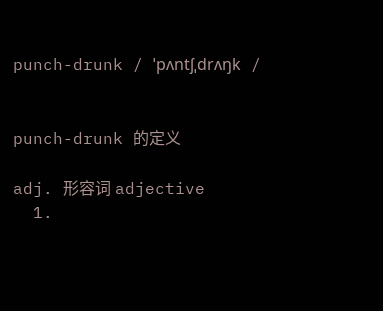punch-drunk / ˈpʌntʃˌdrʌŋk /


punch-drunk 的定义

adj. 形容词 adjective
  1.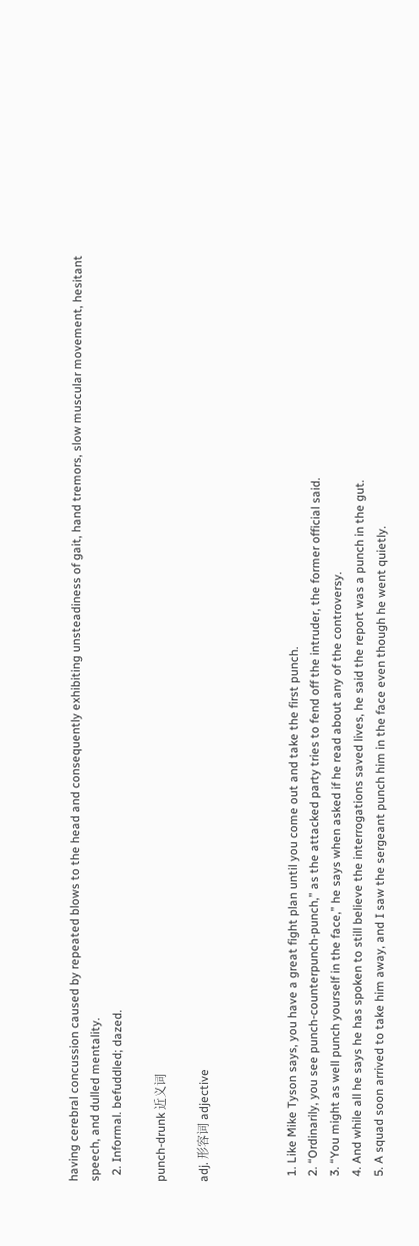having cerebral concussion caused by repeated blows to the head and consequently exhibiting unsteadiness of gait, hand tremors, slow muscular movement, hesitant speech, and dulled mentality.
  2. Informal. befuddled; dazed.

punch-drunk 近义词

adj. 形容词 adjective



  1. Like Mike Tyson says, you have a great fight plan until you come out and take the first punch.
  2. “Ordinarily, you see punch-counterpunch-punch,” as the attacked party tries to fend off the intruder, the former official said.
  3. “You might as well punch yourself in the face,” he says when asked if he read about any of the controversy.
  4. And while all he says he has spoken to still believe the interrogations saved lives, he said the report was a punch in the gut.
  5. A squad soon arrived to take him away, and I saw the sergeant punch him in the face even though he went quietly.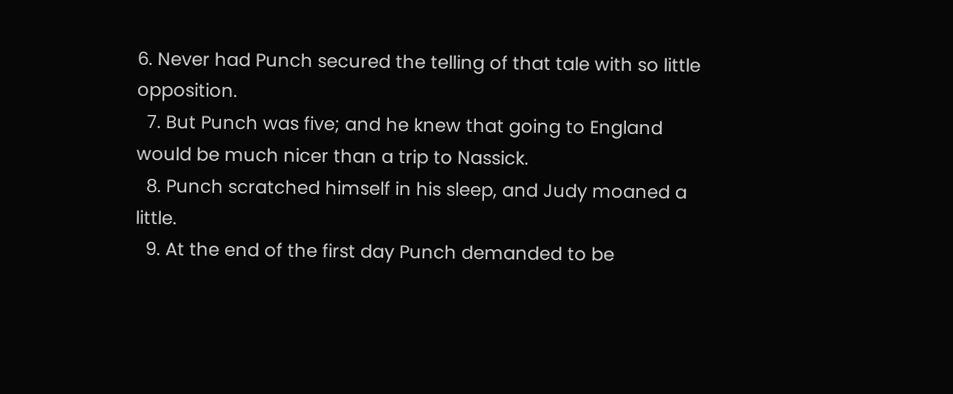6. Never had Punch secured the telling of that tale with so little opposition.
  7. But Punch was five; and he knew that going to England would be much nicer than a trip to Nassick.
  8. Punch scratched himself in his sleep, and Judy moaned a little.
  9. At the end of the first day Punch demanded to be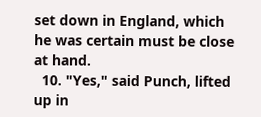set down in England, which he was certain must be close at hand.
  10. "Yes," said Punch, lifted up in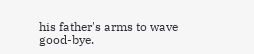his father's arms to wave good-bye.